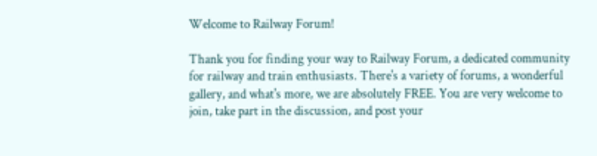Welcome to Railway Forum!

Thank you for finding your way to Railway Forum, a dedicated community for railway and train enthusiasts. There's a variety of forums, a wonderful gallery, and what's more, we are absolutely FREE. You are very welcome to join, take part in the discussion, and post your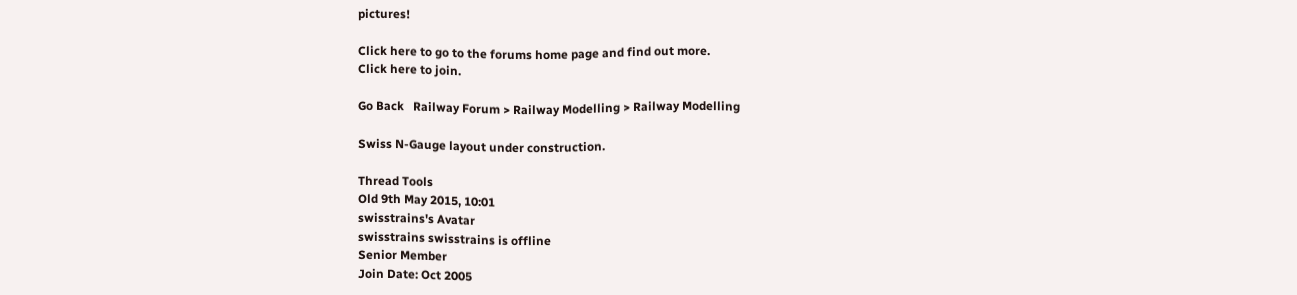pictures!

Click here to go to the forums home page and find out more.
Click here to join.

Go Back   Railway Forum > Railway Modelling > Railway Modelling

Swiss N-Gauge layout under construction.

Thread Tools
Old 9th May 2015, 10:01
swisstrains's Avatar
swisstrains swisstrains is offline
Senior Member
Join Date: Oct 2005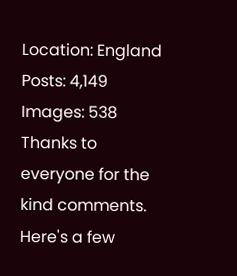Location: England
Posts: 4,149
Images: 538
Thanks to everyone for the kind comments.
Here's a few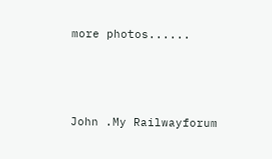more photos......



John .My Railwayforum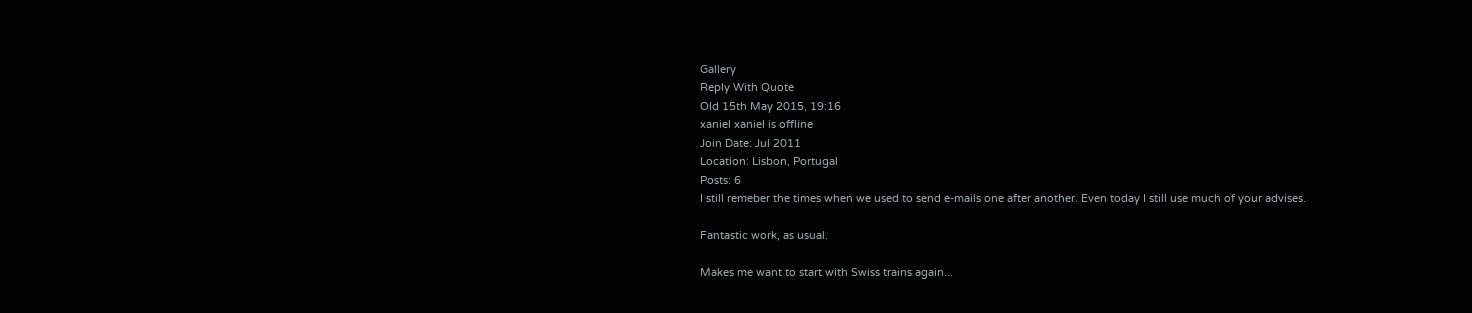Gallery
Reply With Quote
Old 15th May 2015, 19:16
xaniel xaniel is offline
Join Date: Jul 2011
Location: Lisbon, Portugal
Posts: 6
I still remeber the times when we used to send e-mails one after another. Even today I still use much of your advises.

Fantastic work, as usual.

Makes me want to start with Swiss trains again...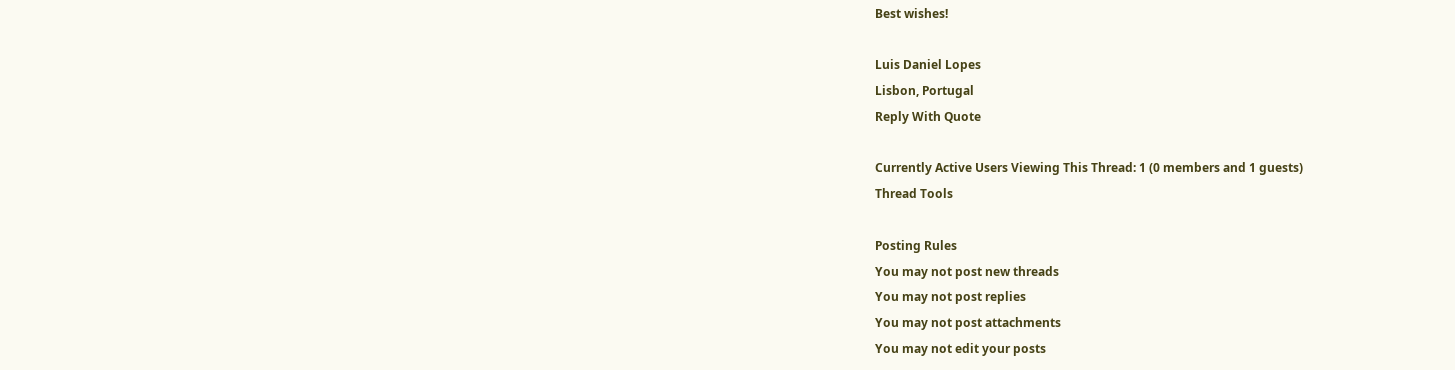Best wishes!

Luis Daniel Lopes
Lisbon, Portugal
Reply With Quote

Currently Active Users Viewing This Thread: 1 (0 members and 1 guests)
Thread Tools

Posting Rules
You may not post new threads
You may not post replies
You may not post attachments
You may not edit your posts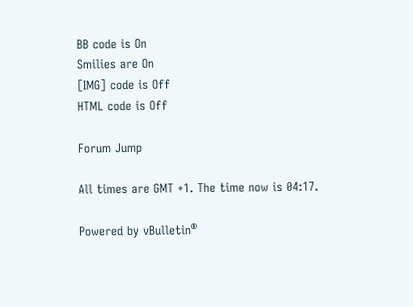BB code is On
Smilies are On
[IMG] code is Off
HTML code is Off

Forum Jump

All times are GMT +1. The time now is 04:17.

Powered by vBulletin®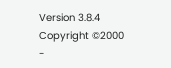Version 3.8.4
Copyright ©2000 -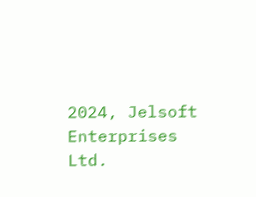2024, Jelsoft Enterprises Ltd.